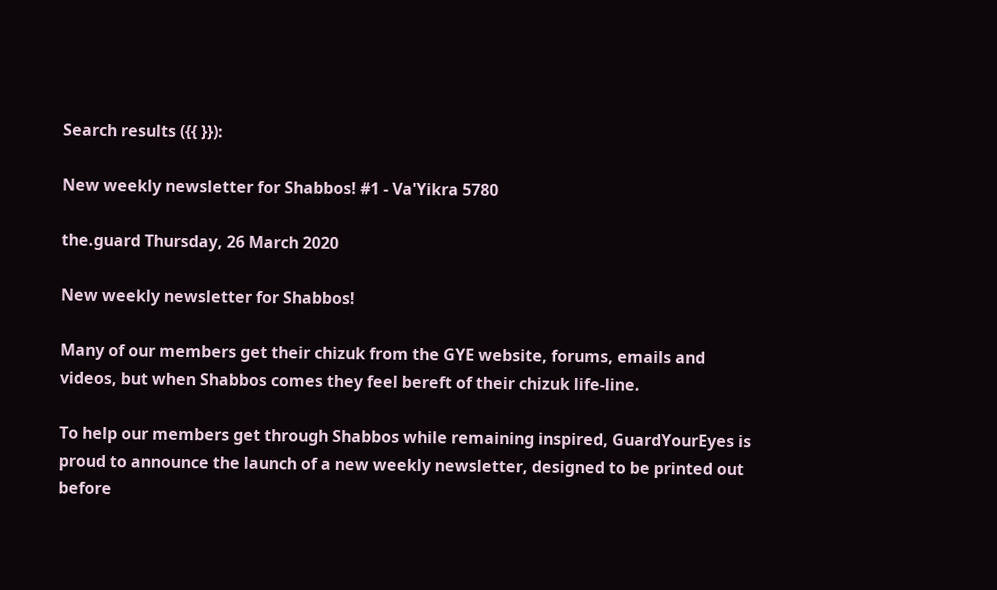Search results ({{ }}):

New weekly newsletter for Shabbos! #1 - Va'Yikra 5780

the.guard Thursday, 26 March 2020

New weekly newsletter for Shabbos!

Many of our members get their chizuk from the GYE website, forums, emails and videos, but when Shabbos comes they feel bereft of their chizuk life-line.

To help our members get through Shabbos while remaining inspired, GuardYourEyes is proud to announce the launch of a new weekly newsletter, designed to be printed out before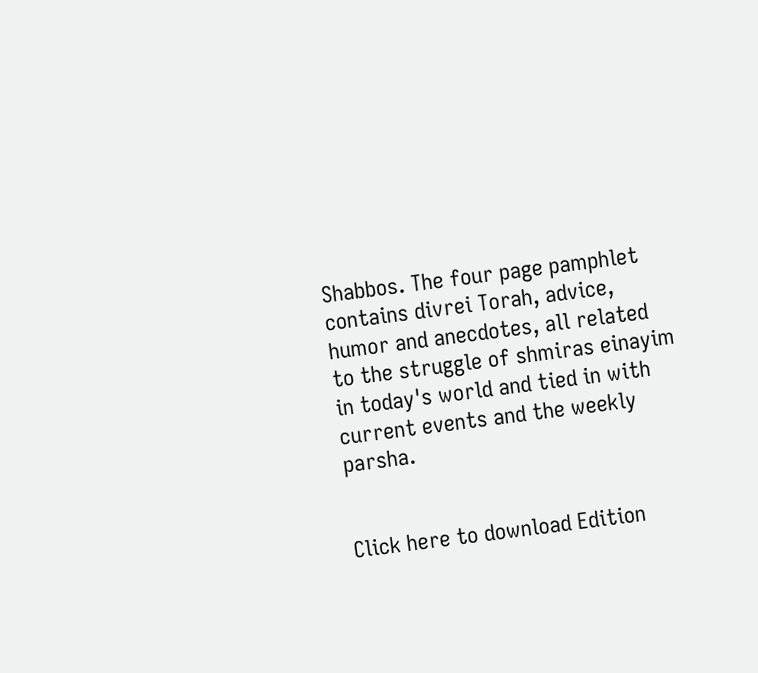Shabbos. The four page pamphlet contains divrei Torah, advice, humor and anecdotes, all related to the struggle of shmiras einayim in today's world and tied in with current events and the weekly parsha.


Click here to download Edition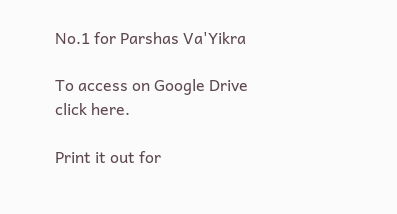No.1 for Parshas Va'Yikra

To access on Google Drive click here.

Print it out for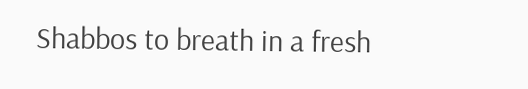Shabbos to breath in a fresh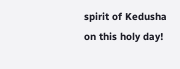spirit of Kedusha on this holy day!